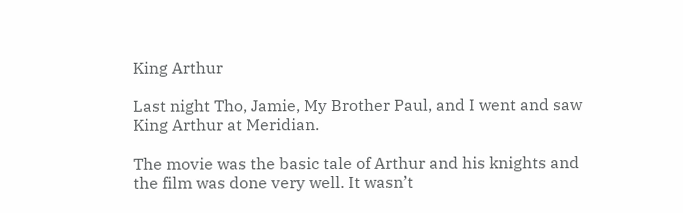King Arthur

Last night Tho, Jamie, My Brother Paul, and I went and saw King Arthur at Meridian.

The movie was the basic tale of Arthur and his knights and the film was done very well. It wasn’t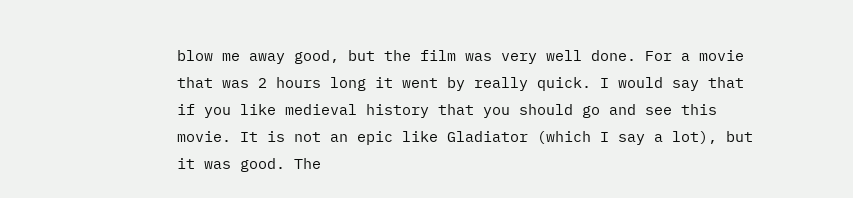blow me away good, but the film was very well done. For a movie that was 2 hours long it went by really quick. I would say that if you like medieval history that you should go and see this movie. It is not an epic like Gladiator (which I say a lot), but it was good. The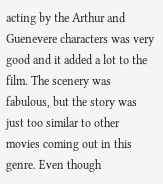acting by the Arthur and Guenevere characters was very good and it added a lot to the film. The scenery was fabulous, but the story was just too similar to other movies coming out in this genre. Even though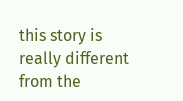this story is really different from the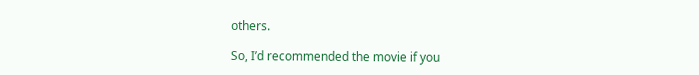others.

So, I’d recommended the movie if you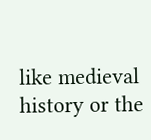like medieval history or the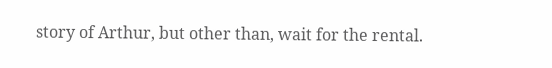story of Arthur, but other than, wait for the rental.